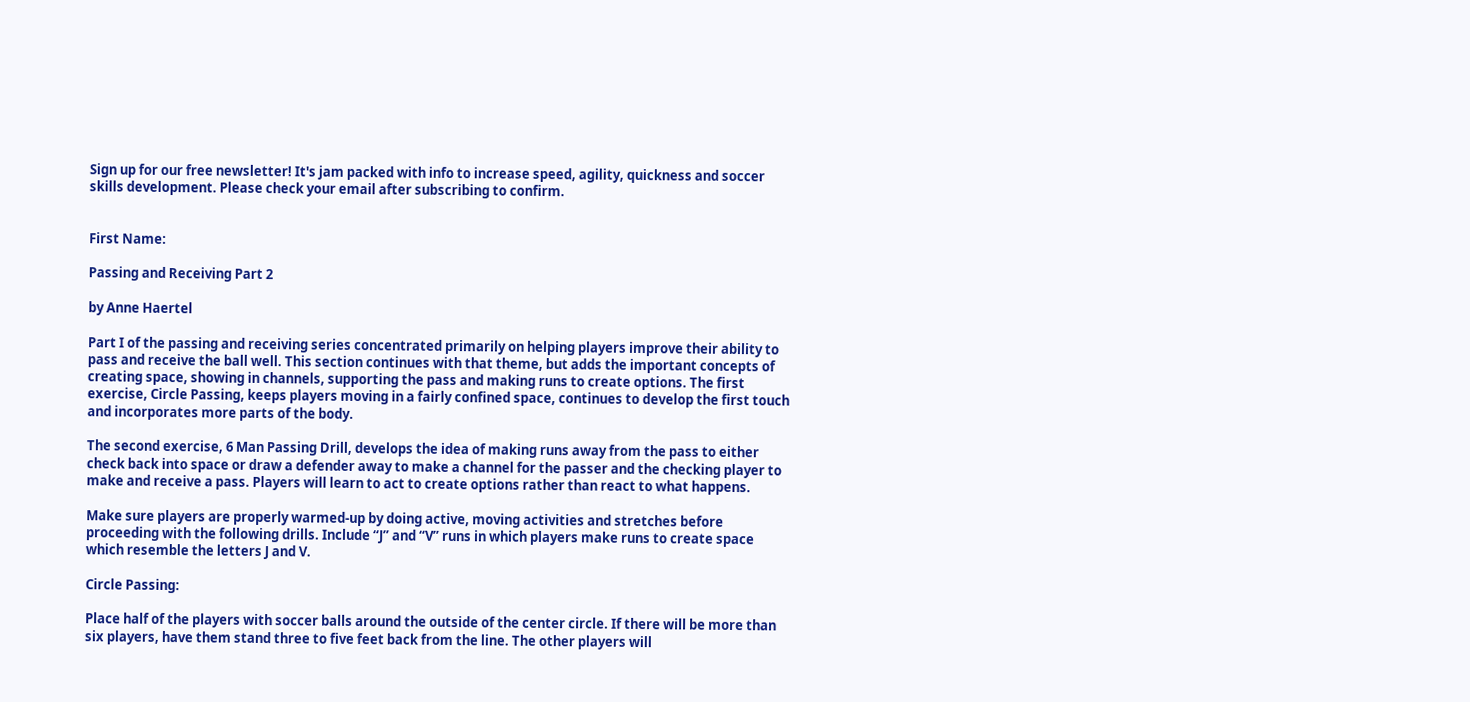Sign up for our free newsletter! It's jam packed with info to increase speed, agility, quickness and soccer skills development. Please check your email after subscribing to confirm.


First Name:

Passing and Receiving Part 2

by Anne Haertel

Part I of the passing and receiving series concentrated primarily on helping players improve their ability to pass and receive the ball well. This section continues with that theme, but adds the important concepts of creating space, showing in channels, supporting the pass and making runs to create options. The first exercise, Circle Passing, keeps players moving in a fairly confined space, continues to develop the first touch and incorporates more parts of the body.

The second exercise, 6 Man Passing Drill, develops the idea of making runs away from the pass to either check back into space or draw a defender away to make a channel for the passer and the checking player to make and receive a pass. Players will learn to act to create options rather than react to what happens.

Make sure players are properly warmed-up by doing active, moving activities and stretches before proceeding with the following drills. Include “J” and “V” runs in which players make runs to create space which resemble the letters J and V.

Circle Passing:

Place half of the players with soccer balls around the outside of the center circle. If there will be more than six players, have them stand three to five feet back from the line. The other players will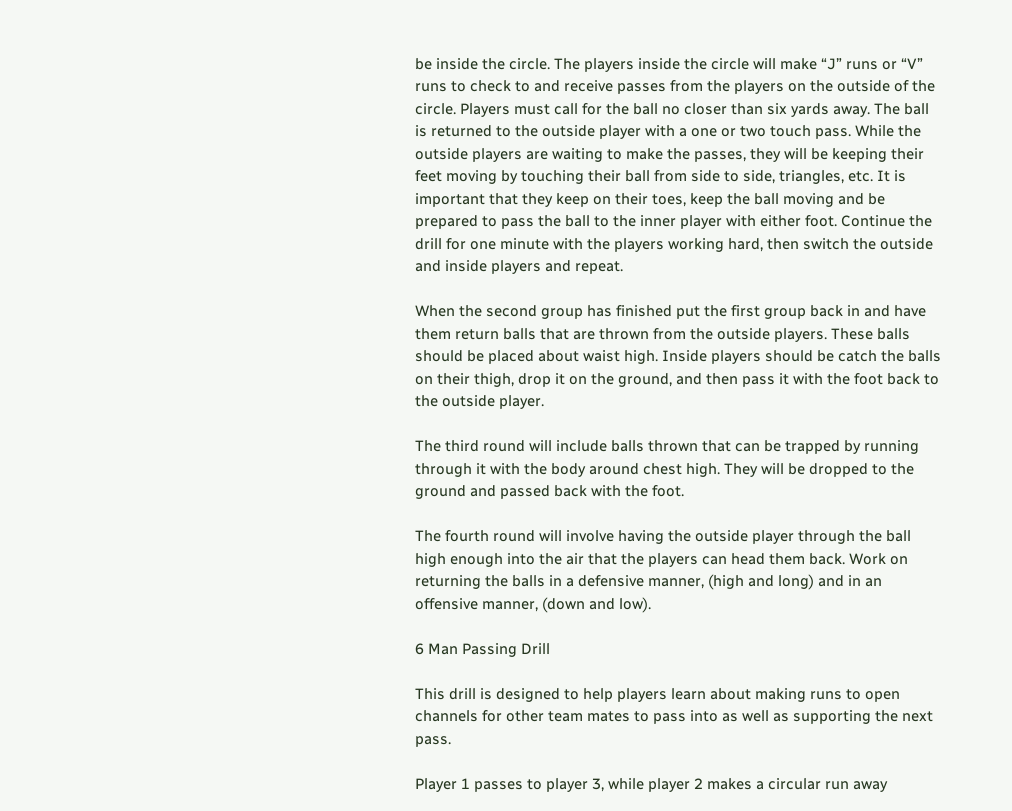be inside the circle. The players inside the circle will make “J” runs or “V” runs to check to and receive passes from the players on the outside of the circle. Players must call for the ball no closer than six yards away. The ball is returned to the outside player with a one or two touch pass. While the outside players are waiting to make the passes, they will be keeping their feet moving by touching their ball from side to side, triangles, etc. It is important that they keep on their toes, keep the ball moving and be prepared to pass the ball to the inner player with either foot. Continue the drill for one minute with the players working hard, then switch the outside and inside players and repeat.

When the second group has finished put the first group back in and have them return balls that are thrown from the outside players. These balls should be placed about waist high. Inside players should be catch the balls on their thigh, drop it on the ground, and then pass it with the foot back to the outside player.

The third round will include balls thrown that can be trapped by running through it with the body around chest high. They will be dropped to the ground and passed back with the foot.

The fourth round will involve having the outside player through the ball high enough into the air that the players can head them back. Work on returning the balls in a defensive manner, (high and long) and in an offensive manner, (down and low).

6 Man Passing Drill

This drill is designed to help players learn about making runs to open channels for other team mates to pass into as well as supporting the next pass.

Player 1 passes to player 3, while player 2 makes a circular run away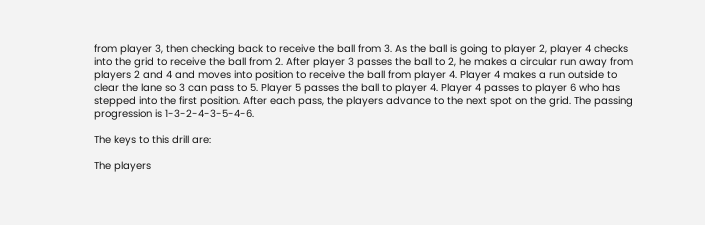from player 3, then checking back to receive the ball from 3. As the ball is going to player 2, player 4 checks into the grid to receive the ball from 2. After player 3 passes the ball to 2, he makes a circular run away from players 2 and 4 and moves into position to receive the ball from player 4. Player 4 makes a run outside to clear the lane so 3 can pass to 5. Player 5 passes the ball to player 4. Player 4 passes to player 6 who has stepped into the first position. After each pass, the players advance to the next spot on the grid. The passing progression is 1-3-2-4-3-5-4-6.

The keys to this drill are:

The players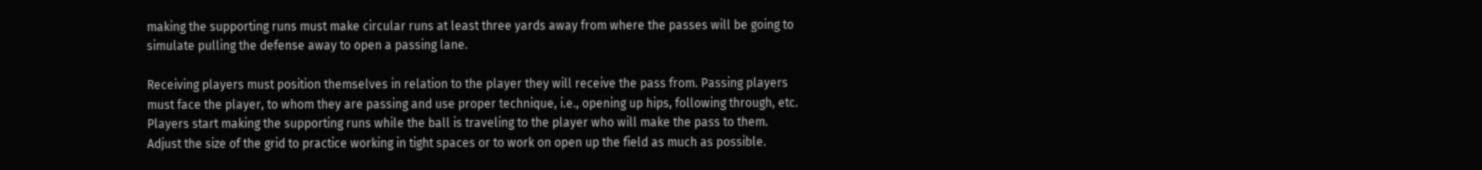making the supporting runs must make circular runs at least three yards away from where the passes will be going to simulate pulling the defense away to open a passing lane.

Receiving players must position themselves in relation to the player they will receive the pass from. Passing players must face the player, to whom they are passing and use proper technique, i.e., opening up hips, following through, etc. Players start making the supporting runs while the ball is traveling to the player who will make the pass to them. Adjust the size of the grid to practice working in tight spaces or to work on open up the field as much as possible.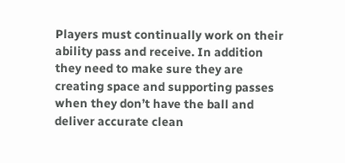Players must continually work on their ability pass and receive. In addition they need to make sure they are creating space and supporting passes when they don’t have the ball and deliver accurate clean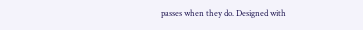passes when they do. Designed with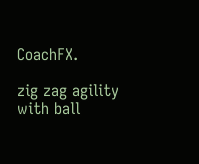CoachFX.

zig zag agility with ball